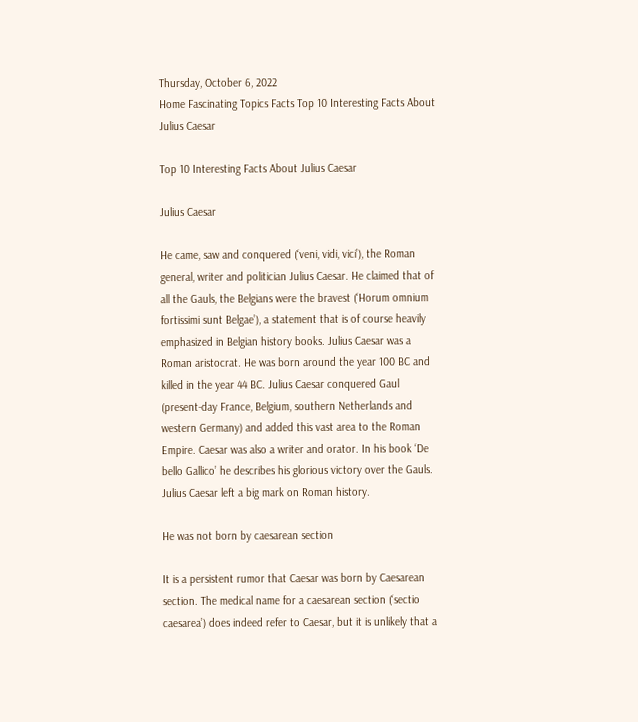Thursday, October 6, 2022
Home Fascinating Topics Facts Top 10 Interesting Facts About Julius Caesar

Top 10 Interesting Facts About Julius Caesar

Julius Caesar

He came, saw and conquered (‘veni, vidi, vici’), the Roman general, writer and politician Julius Caesar. He claimed that of all the Gauls, the Belgians were the bravest (‘Horum omnium fortissimi sunt Belgae’), a statement that is of course heavily emphasized in Belgian history books. Julius Caesar was a Roman aristocrat. He was born around the year 100 BC and killed in the year 44 BC. Julius Caesar conquered Gaul (present-day France, Belgium, southern Netherlands and western Germany) and added this vast area to the Roman Empire. Caesar was also a writer and orator. In his book ‘De bello Gallico’ he describes his glorious victory over the Gauls. Julius Caesar left a big mark on Roman history.

He was not born by caesarean section

It is a persistent rumor that Caesar was born by Caesarean section. The medical name for a caesarean section (‘sectio caesarea’) does indeed refer to Caesar, but it is unlikely that a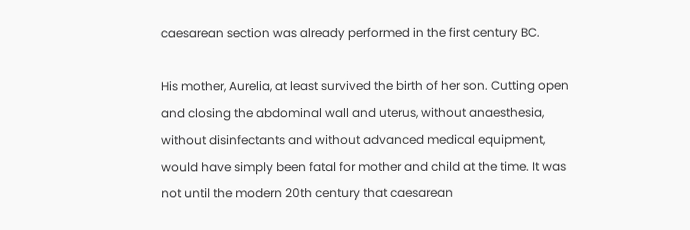caesarean section was already performed in the first century BC.

His mother, Aurelia, at least survived the birth of her son. Cutting open and closing the abdominal wall and uterus, without anaesthesia, without disinfectants and without advanced medical equipment, would have simply been fatal for mother and child at the time. It was not until the modern 20th century that caesarean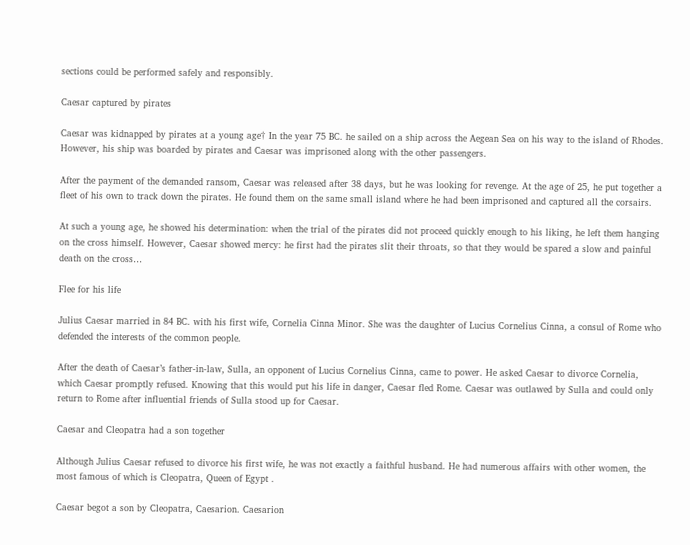sections could be performed safely and responsibly.

Caesar captured by pirates

Caesar was kidnapped by pirates at a young age† In the year 75 BC. he sailed on a ship across the Aegean Sea on his way to the island of Rhodes. However, his ship was boarded by pirates and Caesar was imprisoned along with the other passengers.

After the payment of the demanded ransom, Caesar was released after 38 days, but he was looking for revenge. At the age of 25, he put together a fleet of his own to track down the pirates. He found them on the same small island where he had been imprisoned and captured all the corsairs.

At such a young age, he showed his determination: when the trial of the pirates did not proceed quickly enough to his liking, he left them hanging on the cross himself. However, Caesar showed mercy: he first had the pirates slit their throats, so that they would be spared a slow and painful death on the cross…

Flee for his life

Julius Caesar married in 84 BC. with his first wife, Cornelia Cinna Minor. She was the daughter of Lucius Cornelius Cinna, a consul of Rome who defended the interests of the common people.

After the death of Caesar’s father-in-law, Sulla, an opponent of Lucius Cornelius Cinna, came to power. He asked Caesar to divorce Cornelia, which Caesar promptly refused. Knowing that this would put his life in danger, Caesar fled Rome. Caesar was outlawed by Sulla and could only return to Rome after influential friends of Sulla stood up for Caesar.

Caesar and Cleopatra had a son together

Although Julius Caesar refused to divorce his first wife, he was not exactly a faithful husband. He had numerous affairs with other women, the most famous of which is Cleopatra, Queen of Egypt .

Caesar begot a son by Cleopatra, Caesarion. Caesarion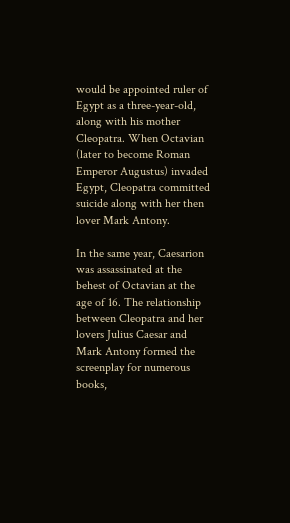would be appointed ruler of Egypt as a three-year-old, along with his mother Cleopatra. When Octavian (later to become Roman Emperor Augustus) invaded Egypt, Cleopatra committed suicide along with her then lover Mark Antony.

In the same year, Caesarion was assassinated at the behest of Octavian at the age of 16. The relationship between Cleopatra and her lovers Julius Caesar and Mark Antony formed the screenplay for numerous books,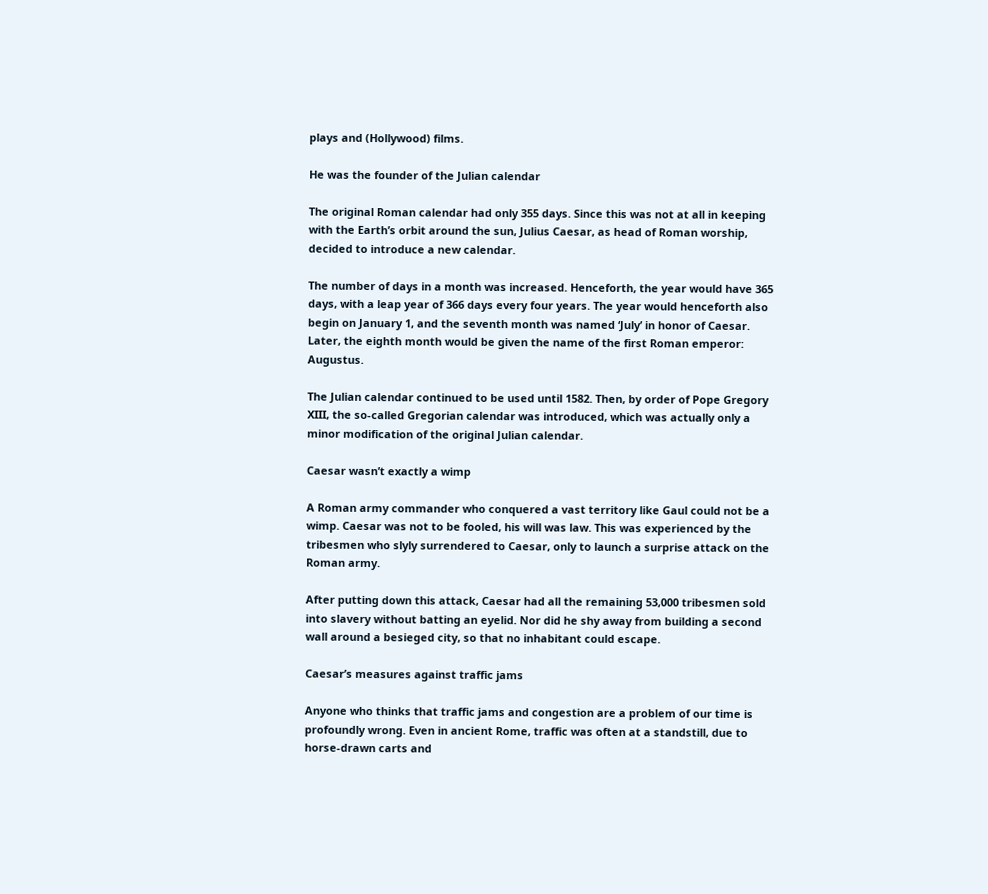plays and (Hollywood) films.

He was the founder of the Julian calendar

The original Roman calendar had only 355 days. Since this was not at all in keeping with the Earth’s orbit around the sun, Julius Caesar, as head of Roman worship, decided to introduce a new calendar.

The number of days in a month was increased. Henceforth, the year would have 365 days, with a leap year of 366 days every four years. The year would henceforth also begin on January 1, and the seventh month was named ‘July’ in honor of Caesar. Later, the eighth month would be given the name of the first Roman emperor: Augustus.

The Julian calendar continued to be used until 1582. Then, by order of Pope Gregory XIII, the so-called Gregorian calendar was introduced, which was actually only a minor modification of the original Julian calendar.

Caesar wasn’t exactly a wimp

A Roman army commander who conquered a vast territory like Gaul could not be a wimp. Caesar was not to be fooled, his will was law. This was experienced by the tribesmen who slyly surrendered to Caesar, only to launch a surprise attack on the Roman army.

After putting down this attack, Caesar had all the remaining 53,000 tribesmen sold into slavery without batting an eyelid. Nor did he shy away from building a second wall around a besieged city, so that no inhabitant could escape.

Caesar’s measures against traffic jams

Anyone who thinks that traffic jams and congestion are a problem of our time is profoundly wrong. Even in ancient Rome, traffic was often at a standstill, due to horse-drawn carts and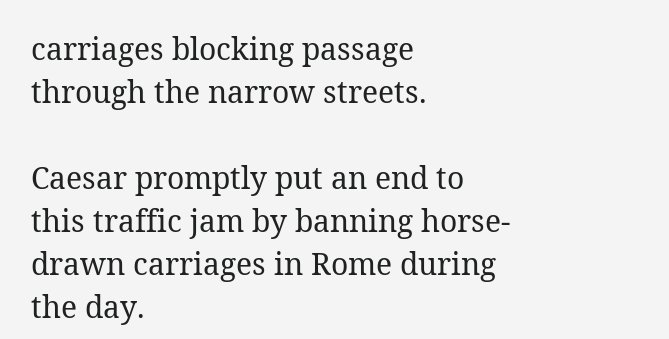carriages blocking passage through the narrow streets.

Caesar promptly put an end to this traffic jam by banning horse-drawn carriages in Rome during the day.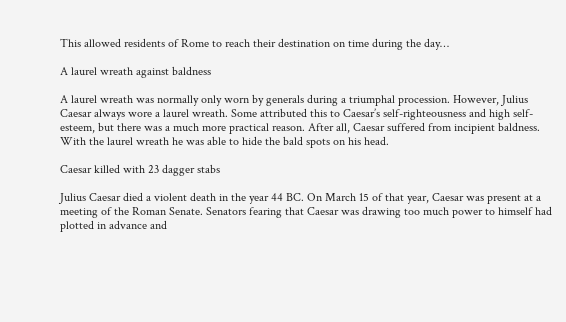This allowed residents of Rome to reach their destination on time during the day…

A laurel wreath against baldness

A laurel wreath was normally only worn by generals during a triumphal procession. However, Julius Caesar always wore a laurel wreath. Some attributed this to Caesar’s self-righteousness and high self-esteem, but there was a much more practical reason. After all, Caesar suffered from incipient baldness. With the laurel wreath he was able to hide the bald spots on his head.

Caesar killed with 23 dagger stabs

Julius Caesar died a violent death in the year 44 BC. On March 15 of that year, Caesar was present at a meeting of the Roman Senate. Senators fearing that Caesar was drawing too much power to himself had plotted in advance and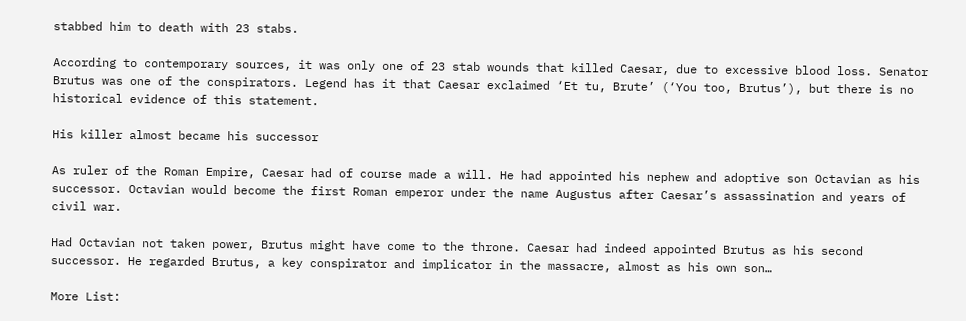stabbed him to death with 23 stabs.

According to contemporary sources, it was only one of 23 stab wounds that killed Caesar, due to excessive blood loss. Senator Brutus was one of the conspirators. Legend has it that Caesar exclaimed ‘Et tu, Brute’ (‘You too, Brutus’), but there is no historical evidence of this statement.

His killer almost became his successor

As ruler of the Roman Empire, Caesar had of course made a will. He had appointed his nephew and adoptive son Octavian as his successor. Octavian would become the first Roman emperor under the name Augustus after Caesar’s assassination and years of civil war.

Had Octavian not taken power, Brutus might have come to the throne. Caesar had indeed appointed Brutus as his second successor. He regarded Brutus, a key conspirator and implicator in the massacre, almost as his own son…

More List: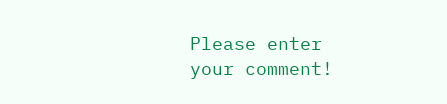Please enter your comment!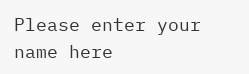Please enter your name here